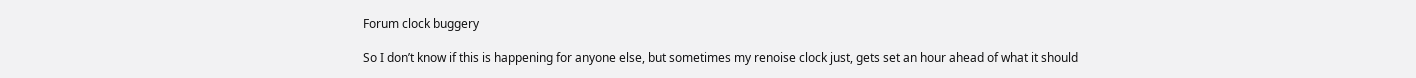Forum clock buggery

So I don’t know if this is happening for anyone else, but sometimes my renoise clock just, gets set an hour ahead of what it should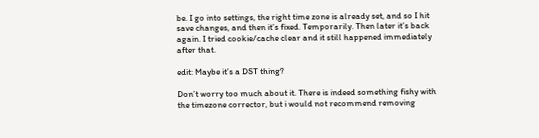be. I go into settings, the right time zone is already set, and so I hit save changes, and then it’s fixed. Temporarily. Then later it’s back again. I tried cookie/cache clear and it still happened immediately after that.

edit: Maybe it’s a DST thing?

Don’t worry too much about it. There is indeed something fishy with the timezone corrector, but i would not recommend removing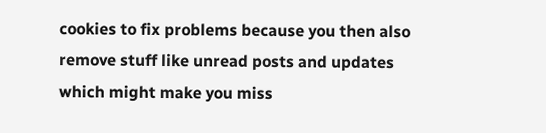cookies to fix problems because you then also remove stuff like unread posts and updates which might make you miss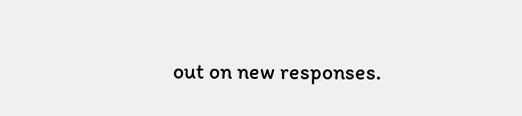out on new responses.